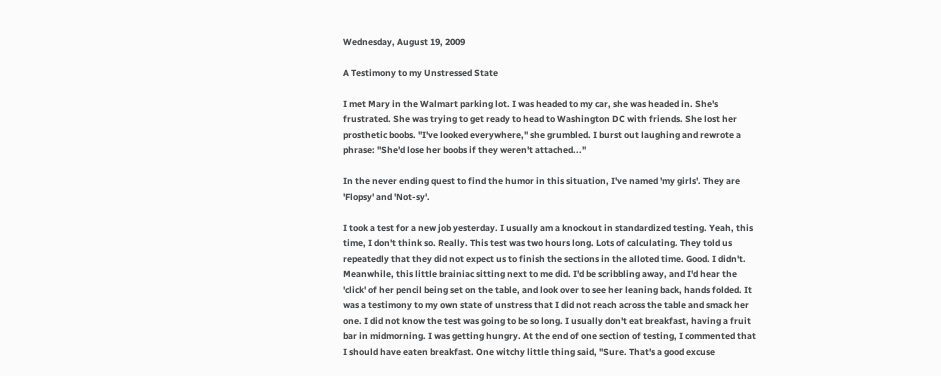Wednesday, August 19, 2009

A Testimony to my Unstressed State

I met Mary in the Walmart parking lot. I was headed to my car, she was headed in. She's frustrated. She was trying to get ready to head to Washington DC with friends. She lost her prosthetic boobs. "I've looked everywhere," she grumbled. I burst out laughing and rewrote a phrase: "She'd lose her boobs if they weren't attached..."

In the never ending quest to find the humor in this situation, I've named 'my girls'. They are 'Flopsy' and 'Not-sy'.

I took a test for a new job yesterday. I usually am a knockout in standardized testing. Yeah, this time, I don't think so. Really. This test was two hours long. Lots of calculating. They told us repeatedly that they did not expect us to finish the sections in the alloted time. Good. I didn't. Meanwhile, this little brainiac sitting next to me did. I'd be scribbling away, and I'd hear the 'click' of her pencil being set on the table, and look over to see her leaning back, hands folded. It was a testimony to my own state of unstress that I did not reach across the table and smack her one. I did not know the test was going to be so long. I usually don't eat breakfast, having a fruit bar in midmorning. I was getting hungry. At the end of one section of testing, I commented that I should have eaten breakfast. One witchy little thing said, "Sure. That's a good excuse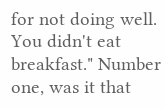for not doing well. You didn't eat breakfast." Number one, was it that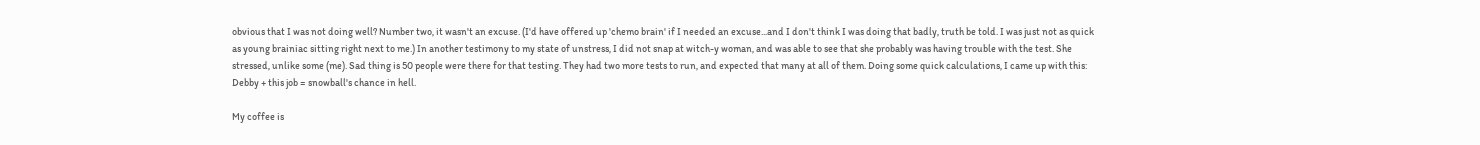obvious that I was not doing well? Number two, it wasn't an excuse. (I'd have offered up 'chemo brain' if I needed an excuse...and I don't think I was doing that badly, truth be told. I was just not as quick as young brainiac sitting right next to me.) In another testimony to my state of unstress, I did not snap at witch-y woman, and was able to see that she probably was having trouble with the test. She stressed, unlike some (me). Sad thing is 50 people were there for that testing. They had two more tests to run, and expected that many at all of them. Doing some quick calculations, I came up with this: Debby + this job = snowball's chance in hell.

My coffee is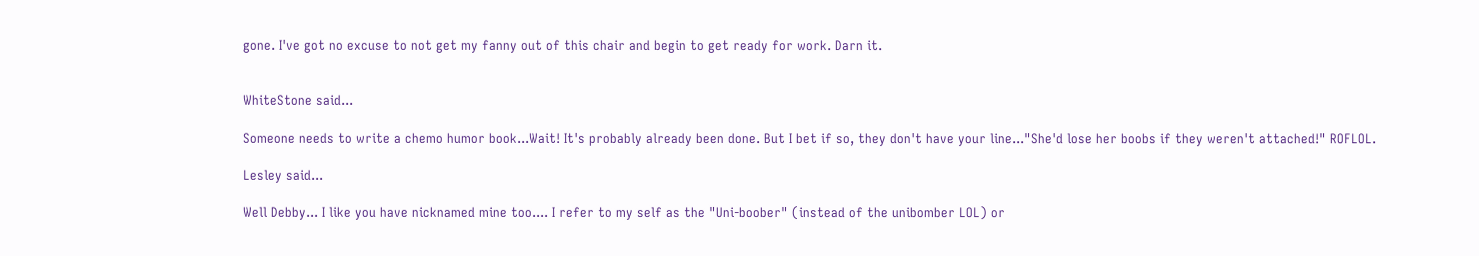gone. I've got no excuse to not get my fanny out of this chair and begin to get ready for work. Darn it.


WhiteStone said...

Someone needs to write a chemo humor book...Wait! It's probably already been done. But I bet if so, they don't have your line..."She'd lose her boobs if they weren't attached!" ROFLOL.

Lesley said...

Well Debby... I like you have nicknamed mine too.... I refer to my self as the "Uni-boober" (instead of the unibomber LOL) or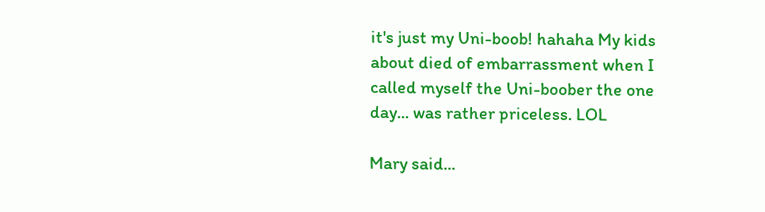it's just my Uni-boob! hahaha My kids about died of embarrassment when I called myself the Uni-boober the one day... was rather priceless. LOL

Mary said...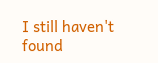I still haven't found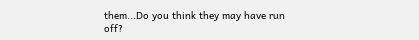them...Do you think they may have run off?